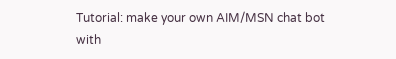Tutorial: make your own AIM/MSN chat bot with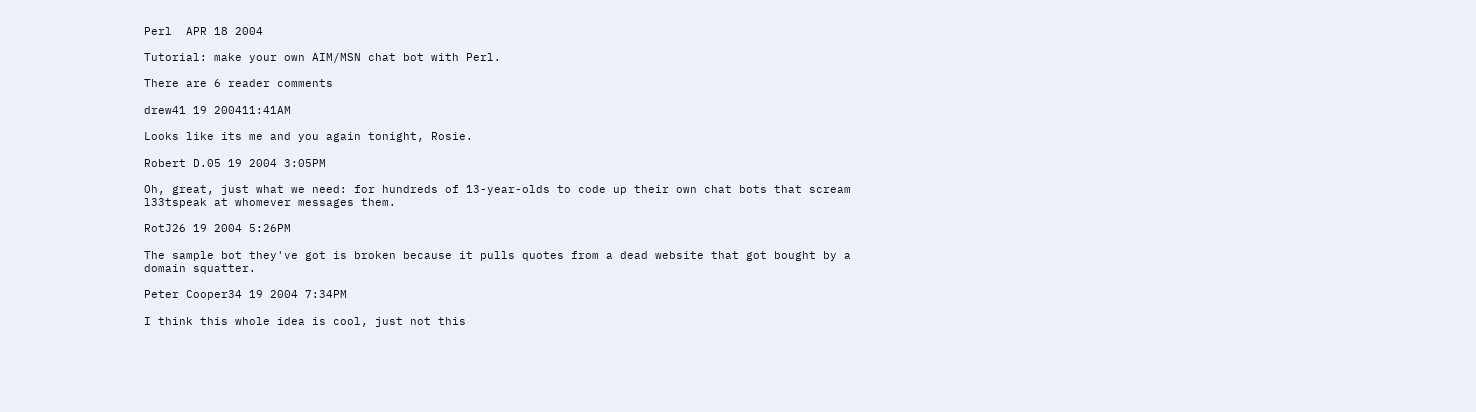Perl  APR 18 2004

Tutorial: make your own AIM/MSN chat bot with Perl.

There are 6 reader comments

drew41 19 200411:41AM

Looks like its me and you again tonight, Rosie.

Robert D.05 19 2004 3:05PM

Oh, great, just what we need: for hundreds of 13-year-olds to code up their own chat bots that scream l33tspeak at whomever messages them.

RotJ26 19 2004 5:26PM

The sample bot they've got is broken because it pulls quotes from a dead website that got bought by a domain squatter.

Peter Cooper34 19 2004 7:34PM

I think this whole idea is cool, just not this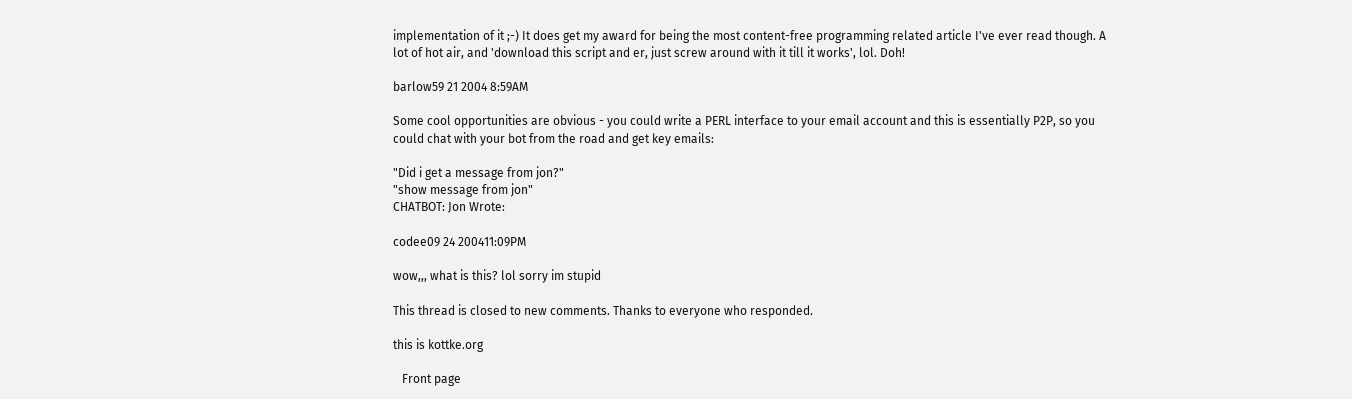implementation of it ;-) It does get my award for being the most content-free programming related article I've ever read though. A lot of hot air, and 'download this script and er, just screw around with it till it works', lol. Doh!

barlow59 21 2004 8:59AM

Some cool opportunities are obvious - you could write a PERL interface to your email account and this is essentially P2P, so you could chat with your bot from the road and get key emails:

"Did i get a message from jon?"
"show message from jon"
CHATBOT: Jon Wrote:

codee09 24 200411:09PM

wow,,, what is this? lol sorry im stupid

This thread is closed to new comments. Thanks to everyone who responded.

this is kottke.org

   Front page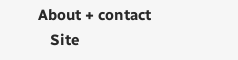About + contact
   Site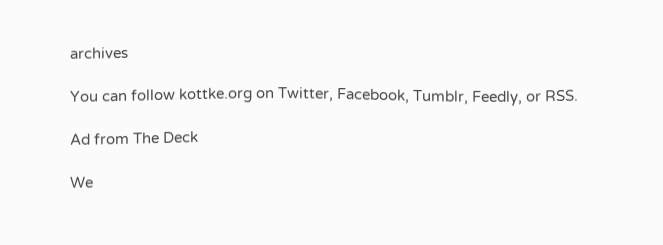archives

You can follow kottke.org on Twitter, Facebook, Tumblr, Feedly, or RSS.

Ad from The Deck

We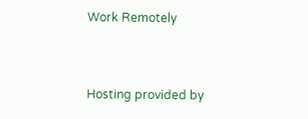Work Remotely


Hosting provided by